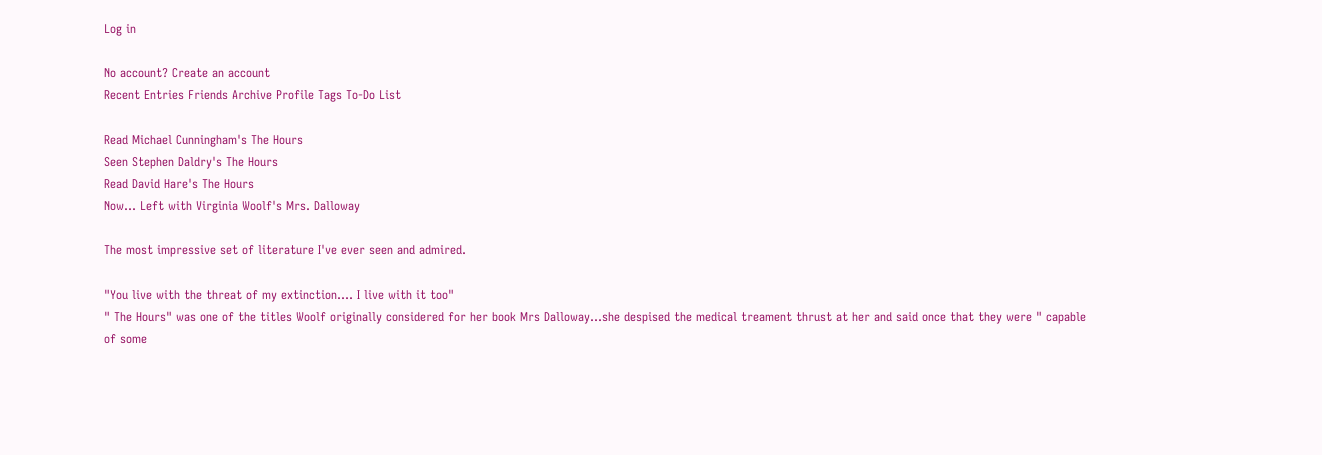Log in

No account? Create an account
Recent Entries Friends Archive Profile Tags To-Do List

Read Michael Cunningham's The Hours
Seen Stephen Daldry's The Hours
Read David Hare's The Hours
Now... Left with Virginia Woolf's Mrs. Dalloway

The most impressive set of literature I've ever seen and admired.

"You live with the threat of my extinction.... I live with it too"
" The Hours" was one of the titles Woolf originally considered for her book Mrs Dalloway...she despised the medical treament thrust at her and said once that they were " capable of some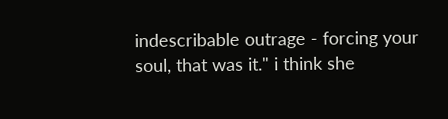indescribable outrage - forcing your soul, that was it." i think she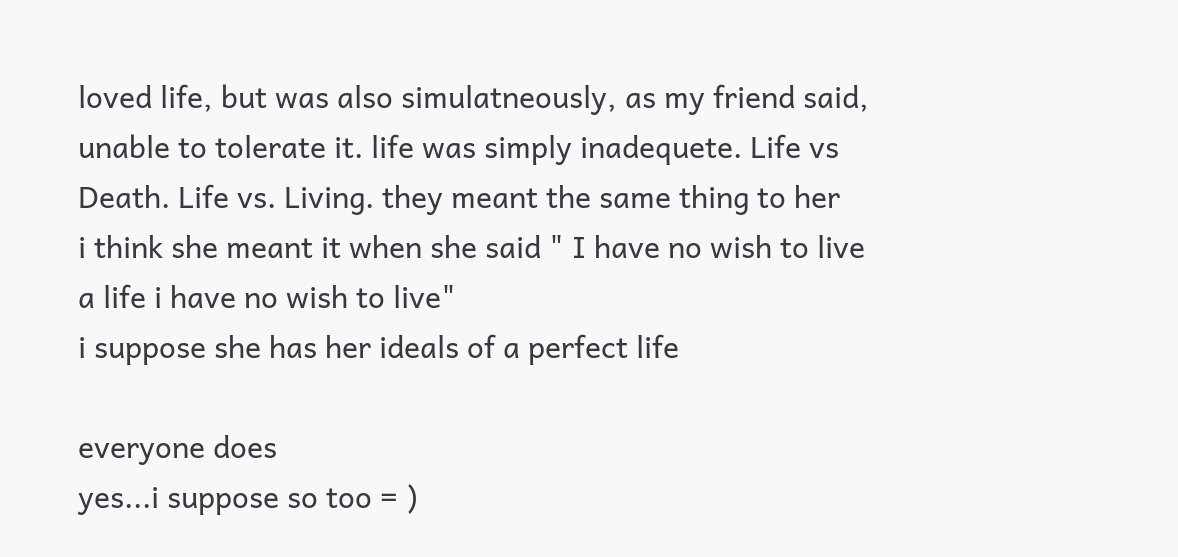loved life, but was also simulatneously, as my friend said, unable to tolerate it. life was simply inadequete. Life vs Death. Life vs. Living. they meant the same thing to her
i think she meant it when she said " I have no wish to live a life i have no wish to live"
i suppose she has her ideals of a perfect life

everyone does
yes...i suppose so too = )